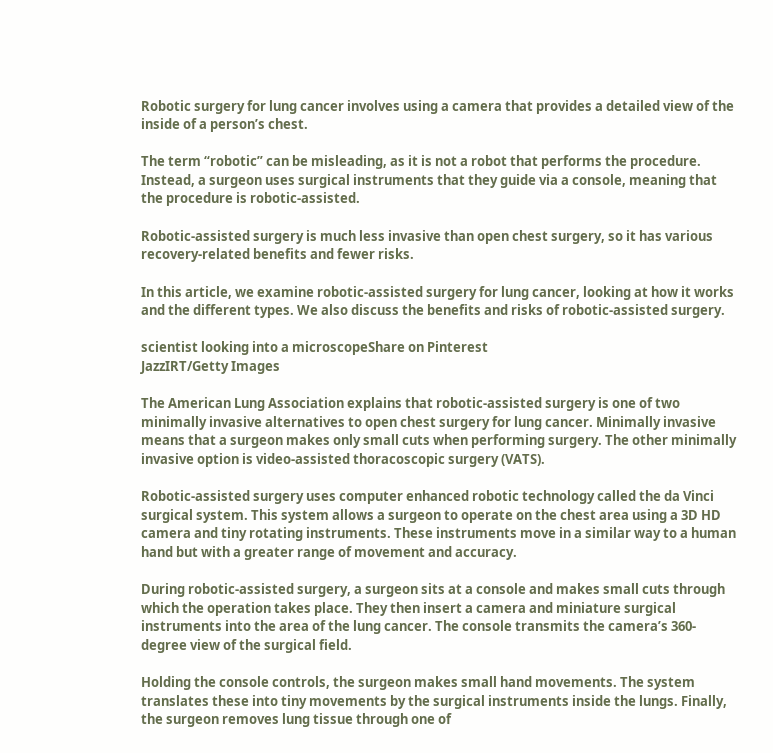Robotic surgery for lung cancer involves using a camera that provides a detailed view of the inside of a person’s chest.

The term “robotic” can be misleading, as it is not a robot that performs the procedure. Instead, a surgeon uses surgical instruments that they guide via a console, meaning that the procedure is robotic-assisted.

Robotic-assisted surgery is much less invasive than open chest surgery, so it has various recovery-related benefits and fewer risks.

In this article, we examine robotic-assisted surgery for lung cancer, looking at how it works and the different types. We also discuss the benefits and risks of robotic-assisted surgery.

scientist looking into a microscopeShare on Pinterest
JazzIRT/Getty Images

The American Lung Association explains that robotic-assisted surgery is one of two minimally invasive alternatives to open chest surgery for lung cancer. Minimally invasive means that a surgeon makes only small cuts when performing surgery. The other minimally invasive option is video-assisted thoracoscopic surgery (VATS).

Robotic-assisted surgery uses computer enhanced robotic technology called the da Vinci surgical system. This system allows a surgeon to operate on the chest area using a 3D HD camera and tiny rotating instruments. These instruments move in a similar way to a human hand but with a greater range of movement and accuracy.

During robotic-assisted surgery, a surgeon sits at a console and makes small cuts through which the operation takes place. They then insert a camera and miniature surgical instruments into the area of the lung cancer. The console transmits the camera’s 360-degree view of the surgical field.

Holding the console controls, the surgeon makes small hand movements. The system translates these into tiny movements by the surgical instruments inside the lungs. Finally, the surgeon removes lung tissue through one of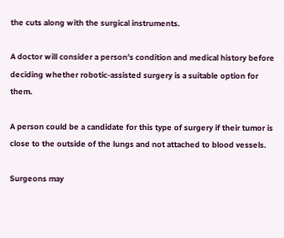the cuts along with the surgical instruments.

A doctor will consider a person’s condition and medical history before deciding whether robotic-assisted surgery is a suitable option for them.

A person could be a candidate for this type of surgery if their tumor is close to the outside of the lungs and not attached to blood vessels.

Surgeons may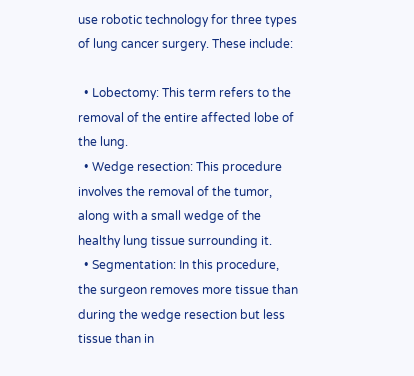use robotic technology for three types of lung cancer surgery. These include:

  • Lobectomy: This term refers to the removal of the entire affected lobe of the lung.
  • Wedge resection: This procedure involves the removal of the tumor, along with a small wedge of the healthy lung tissue surrounding it.
  • Segmentation: In this procedure, the surgeon removes more tissue than during the wedge resection but less tissue than in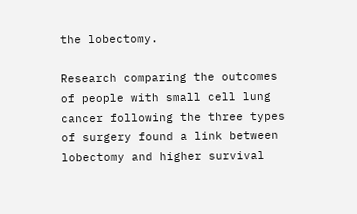the lobectomy.

Research comparing the outcomes of people with small cell lung cancer following the three types of surgery found a link between lobectomy and higher survival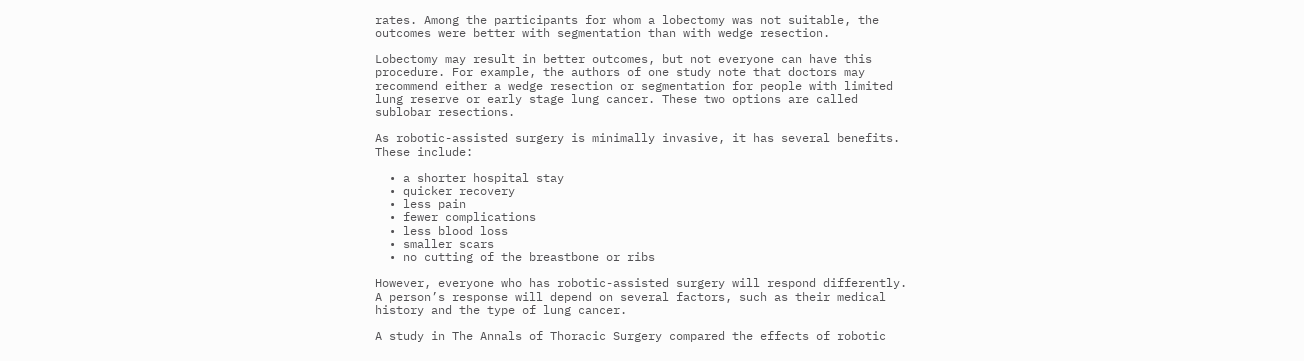rates. Among the participants for whom a lobectomy was not suitable, the outcomes were better with segmentation than with wedge resection.

Lobectomy may result in better outcomes, but not everyone can have this procedure. For example, the authors of one study note that doctors may recommend either a wedge resection or segmentation for people with limited lung reserve or early stage lung cancer. These two options are called sublobar resections.

As robotic-assisted surgery is minimally invasive, it has several benefits. These include:

  • a shorter hospital stay
  • quicker recovery
  • less pain
  • fewer complications
  • less blood loss
  • smaller scars
  • no cutting of the breastbone or ribs

However, everyone who has robotic-assisted surgery will respond differently. A person’s response will depend on several factors, such as their medical history and the type of lung cancer.

A study in The Annals of Thoracic Surgery compared the effects of robotic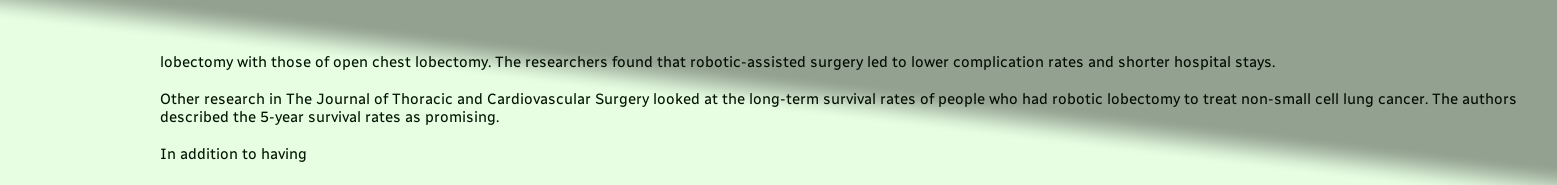lobectomy with those of open chest lobectomy. The researchers found that robotic-assisted surgery led to lower complication rates and shorter hospital stays.

Other research in The Journal of Thoracic and Cardiovascular Surgery looked at the long-term survival rates of people who had robotic lobectomy to treat non-small cell lung cancer. The authors described the 5-year survival rates as promising.

In addition to having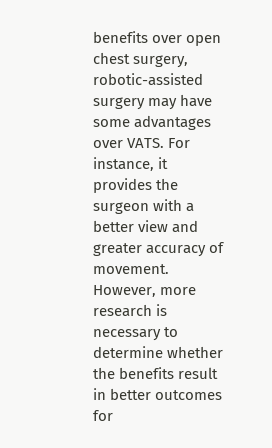benefits over open chest surgery, robotic-assisted surgery may have some advantages over VATS. For instance, it provides the surgeon with a better view and greater accuracy of movement. However, more research is necessary to determine whether the benefits result in better outcomes for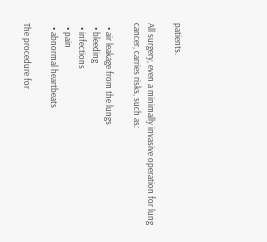patients.

All surgery, even a minimally invasive operation for lung cancer, carries risks, such as:

  • air leakage from the lungs
  • bleeding
  • infections
  • pain
  • abnormal heartbeats

The procedure for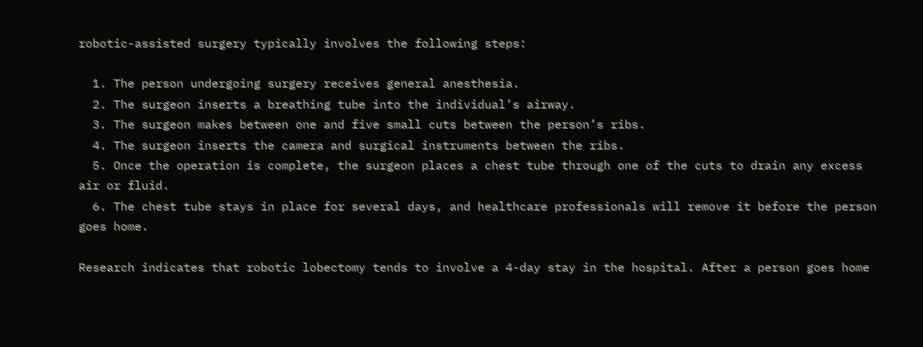robotic-assisted surgery typically involves the following steps:

  1. The person undergoing surgery receives general anesthesia.
  2. The surgeon inserts a breathing tube into the individual’s airway.
  3. The surgeon makes between one and five small cuts between the person’s ribs.
  4. The surgeon inserts the camera and surgical instruments between the ribs.
  5. Once the operation is complete, the surgeon places a chest tube through one of the cuts to drain any excess air or fluid.
  6. The chest tube stays in place for several days, and healthcare professionals will remove it before the person goes home.

Research indicates that robotic lobectomy tends to involve a 4-day stay in the hospital. After a person goes home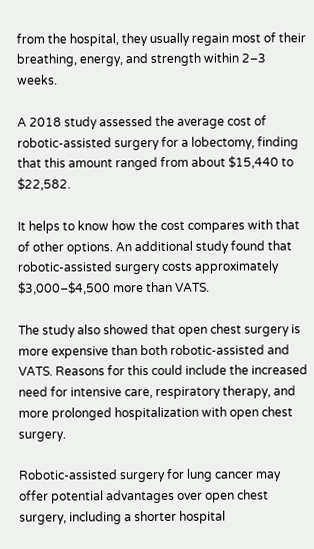from the hospital, they usually regain most of their breathing, energy, and strength within 2–3 weeks.

A 2018 study assessed the average cost of robotic-assisted surgery for a lobectomy, finding that this amount ranged from about $15,440 to $22,582.

It helps to know how the cost compares with that of other options. An additional study found that robotic-assisted surgery costs approximately $3,000–$4,500 more than VATS.

The study also showed that open chest surgery is more expensive than both robotic-assisted and VATS. Reasons for this could include the increased need for intensive care, respiratory therapy, and more prolonged hospitalization with open chest surgery.

Robotic-assisted surgery for lung cancer may offer potential advantages over open chest surgery, including a shorter hospital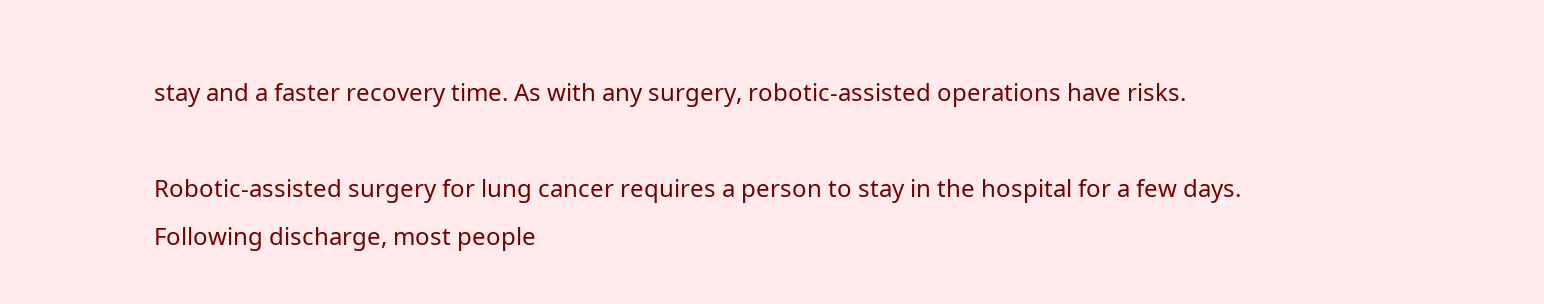stay and a faster recovery time. As with any surgery, robotic-assisted operations have risks.

Robotic-assisted surgery for lung cancer requires a person to stay in the hospital for a few days. Following discharge, most people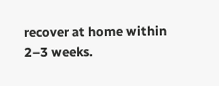recover at home within 2–3 weeks.